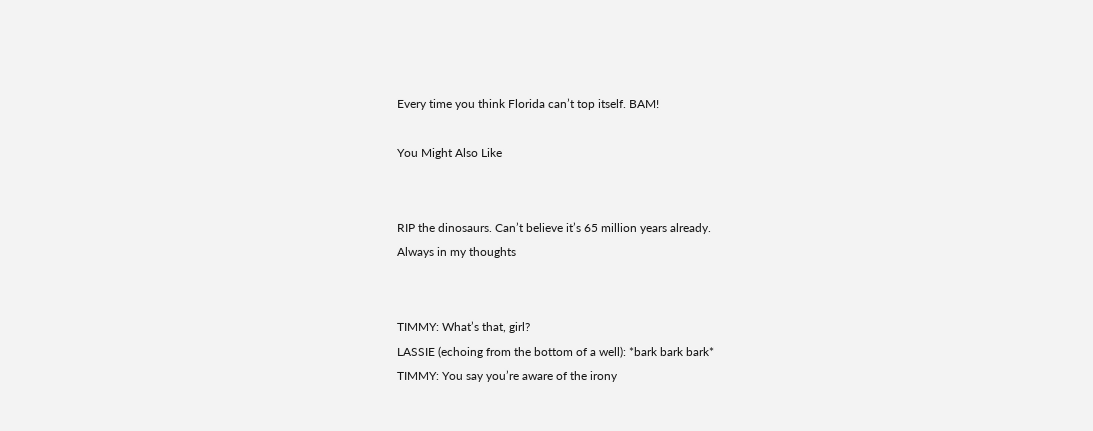Every time you think Florida can’t top itself. BAM!

You Might Also Like


RIP the dinosaurs. Can’t believe it’s 65 million years already.
Always in my thoughts


TIMMY: What’s that, girl?
LASSIE (echoing from the bottom of a well): *bark bark bark*
TIMMY: You say you’re aware of the irony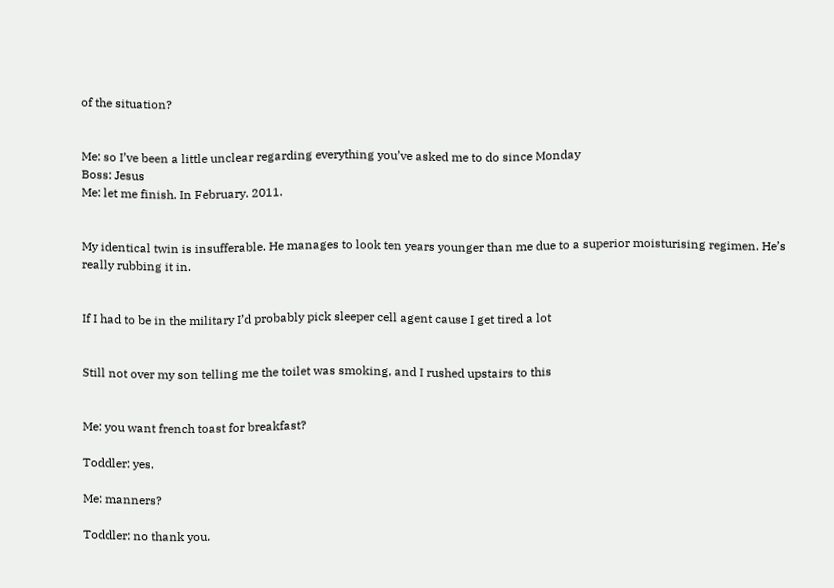of the situation?


Me: so I’ve been a little unclear regarding everything you’ve asked me to do since Monday
Boss: Jesus
Me: let me finish. In February. 2011.


My identical twin is insufferable. He manages to look ten years younger than me due to a superior moisturising regimen. He’s really rubbing it in.


If I had to be in the military I’d probably pick sleeper cell agent cause I get tired a lot


Still not over my son telling me the toilet was smoking, and I rushed upstairs to this


Me: you want french toast for breakfast?

Toddler: yes.

Me: manners?

Toddler: no thank you.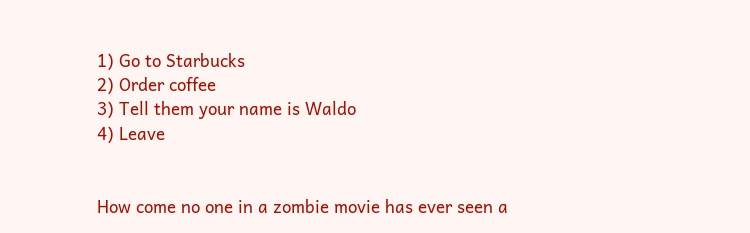1) Go to Starbucks
2) Order coffee
3) Tell them your name is Waldo
4) Leave


How come no one in a zombie movie has ever seen a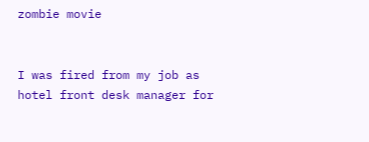zombie movie


I was fired from my job as hotel front desk manager for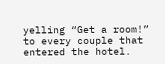yelling “Get a room!” to every couple that entered the hotel.